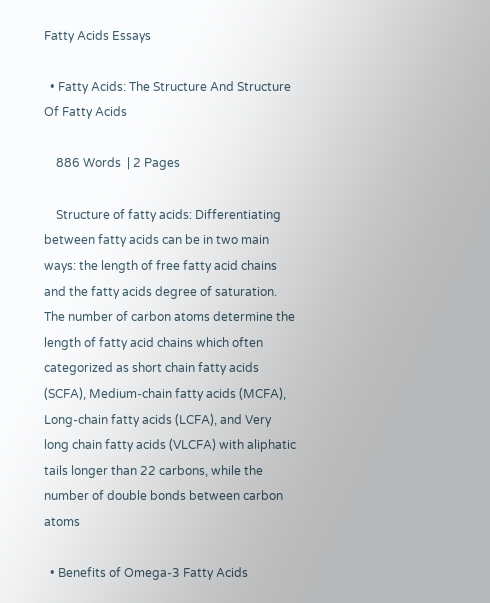Fatty Acids Essays

  • Fatty Acids: The Structure And Structure Of Fatty Acids

    886 Words  | 2 Pages

    Structure of fatty acids: Differentiating between fatty acids can be in two main ways: the length of free fatty acid chains and the fatty acids degree of saturation. The number of carbon atoms determine the length of fatty acid chains which often categorized as short chain fatty acids (SCFA), Medium-chain fatty acids (MCFA), Long-chain fatty acids (LCFA), and Very long chain fatty acids (VLCFA) with aliphatic tails longer than 22 carbons, while the number of double bonds between carbon atoms

  • Benefits of Omega-3 Fatty Acids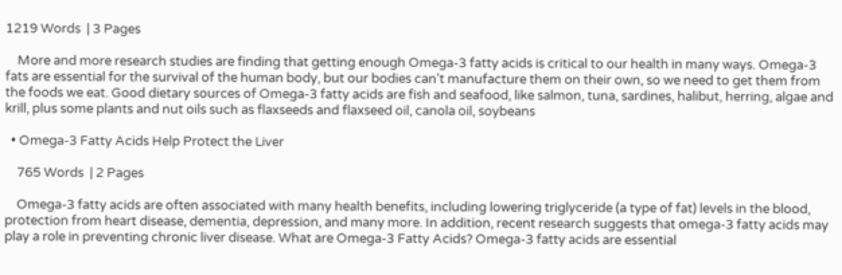1219 Words  | 3 Pages

    More and more research studies are finding that getting enough Omega-3 fatty acids is critical to our health in many ways. Omega-3 fats are essential for the survival of the human body, but our bodies can't manufacture them on their own, so we need to get them from the foods we eat. Good dietary sources of Omega-3 fatty acids are fish and seafood, like salmon, tuna, sardines, halibut, herring, algae and krill, plus some plants and nut oils such as flaxseeds and flaxseed oil, canola oil, soybeans

  • Omega-3 Fatty Acids Help Protect the Liver

    765 Words  | 2 Pages

    Omega-3 fatty acids are often associated with many health benefits, including lowering triglyceride (a type of fat) levels in the blood, protection from heart disease, dementia, depression, and many more. In addition, recent research suggests that omega-3 fatty acids may play a role in preventing chronic liver disease. What are Omega-3 Fatty Acids? Omega-3 fatty acids are essential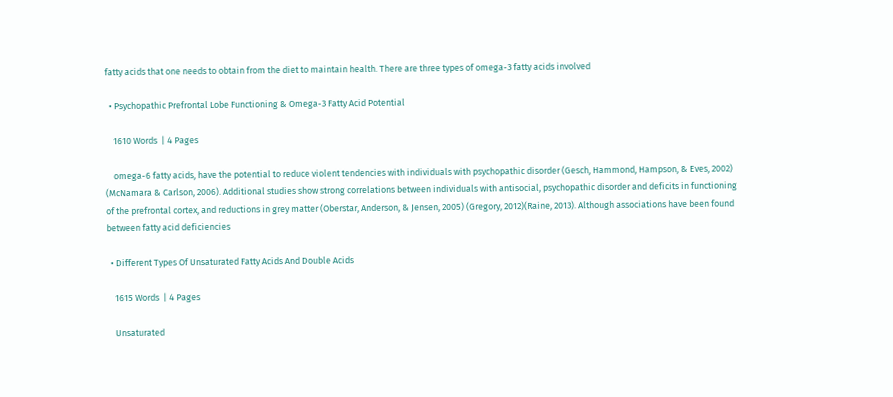fatty acids that one needs to obtain from the diet to maintain health. There are three types of omega-3 fatty acids involved

  • Psychopathic Prefrontal Lobe Functioning & Omega-3 Fatty Acid Potential

    1610 Words  | 4 Pages

    omega-6 fatty acids, have the potential to reduce violent tendencies with individuals with psychopathic disorder (Gesch, Hammond, Hampson, & Eves, 2002) (McNamara & Carlson, 2006). Additional studies show strong correlations between individuals with antisocial, psychopathic disorder and deficits in functioning of the prefrontal cortex, and reductions in grey matter (Oberstar, Anderson, & Jensen, 2005) (Gregory, 2012)(Raine, 2013). Although associations have been found between fatty acid deficiencies

  • Different Types Of Unsaturated Fatty Acids And Double Acids

    1615 Words  | 4 Pages

    Unsaturated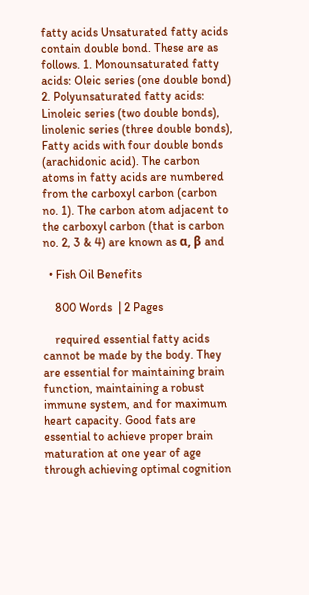fatty acids Unsaturated fatty acids contain double bond. These are as follows. 1. Monounsaturated fatty acids: Oleic series (one double bond) 2. Polyunsaturated fatty acids: Linoleic series (two double bonds), linolenic series (three double bonds), Fatty acids with four double bonds (arachidonic acid). The carbon atoms in fatty acids are numbered from the carboxyl carbon (carbon no. 1). The carbon atom adjacent to the carboxyl carbon (that is carbon no. 2, 3 & 4) are known as α, β and

  • Fish Oil Benefits

    800 Words  | 2 Pages

    required essential fatty acids cannot be made by the body. They are essential for maintaining brain function, maintaining a robust immune system, and for maximum heart capacity. Good fats are essential to achieve proper brain maturation at one year of age through achieving optimal cognition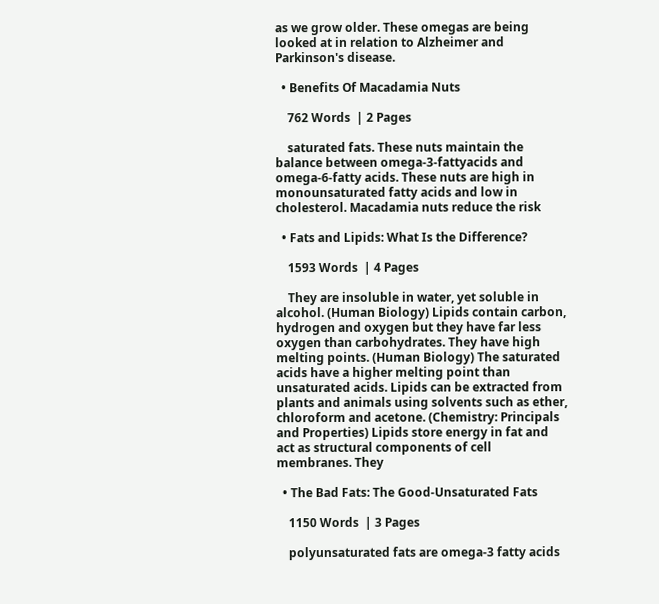as we grow older. These omegas are being looked at in relation to Alzheimer and Parkinson's disease.

  • Benefits Of Macadamia Nuts

    762 Words  | 2 Pages

    saturated fats. These nuts maintain the balance between omega-3-fattyacids and omega-6-fatty acids. These nuts are high in monounsaturated fatty acids and low in cholesterol. Macadamia nuts reduce the risk

  • Fats and Lipids: What Is the Difference?

    1593 Words  | 4 Pages

    They are insoluble in water, yet soluble in alcohol. (Human Biology) Lipids contain carbon, hydrogen and oxygen but they have far less oxygen than carbohydrates. They have high melting points. (Human Biology) The saturated acids have a higher melting point than unsaturated acids. Lipids can be extracted from plants and animals using solvents such as ether, chloroform and acetone. (Chemistry: Principals and Properties) Lipids store energy in fat and act as structural components of cell membranes. They

  • The Bad Fats: The Good-Unsaturated Fats

    1150 Words  | 3 Pages

    polyunsaturated fats are omega-3 fatty acids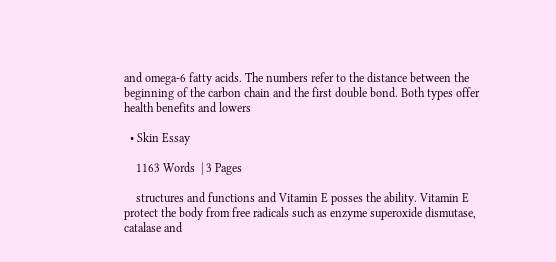and omega-6 fatty acids. The numbers refer to the distance between the beginning of the carbon chain and the first double bond. Both types offer health benefits and lowers

  • Skin Essay

    1163 Words  | 3 Pages

    structures and functions and Vitamin E posses the ability. Vitamin E protect the body from free radicals such as enzyme superoxide dismutase, catalase and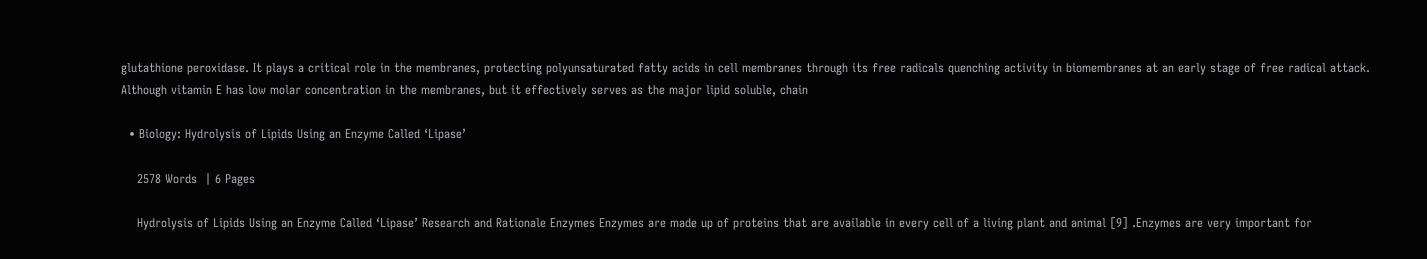glutathione peroxidase. It plays a critical role in the membranes, protecting polyunsaturated fatty acids in cell membranes through its free radicals quenching activity in biomembranes at an early stage of free radical attack. Although vitamin E has low molar concentration in the membranes, but it effectively serves as the major lipid soluble, chain

  • Biology: Hydrolysis of Lipids Using an Enzyme Called ‘Lipase’

    2578 Words  | 6 Pages

    Hydrolysis of Lipids Using an Enzyme Called ‘Lipase’ Research and Rationale Enzymes Enzymes are made up of proteins that are available in every cell of a living plant and animal [9] .Enzymes are very important for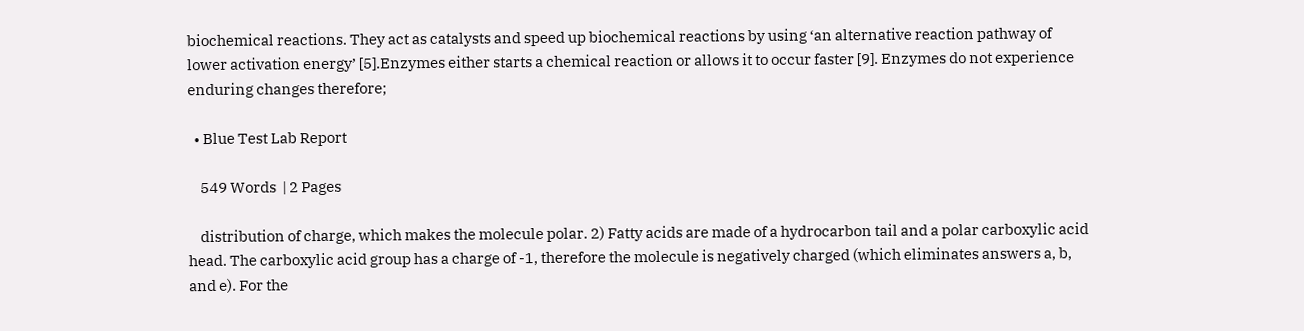biochemical reactions. They act as catalysts and speed up biochemical reactions by using ‘an alternative reaction pathway of lower activation energy’ [5].Enzymes either starts a chemical reaction or allows it to occur faster [9]. Enzymes do not experience enduring changes therefore;

  • Blue Test Lab Report

    549 Words  | 2 Pages

    distribution of charge, which makes the molecule polar. 2) Fatty acids are made of a hydrocarbon tail and a polar carboxylic acid head. The carboxylic acid group has a charge of -1, therefore the molecule is negatively charged (which eliminates answers a, b, and e). For the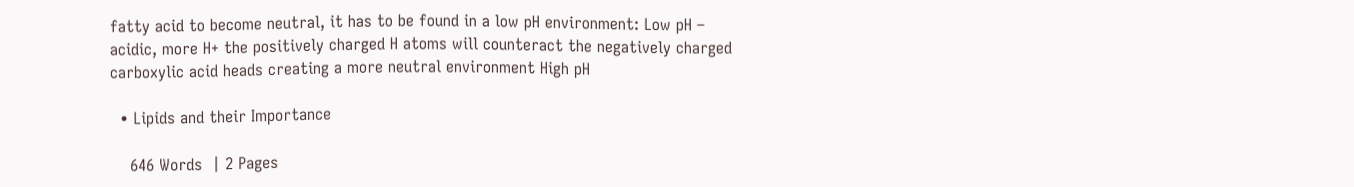fatty acid to become neutral, it has to be found in a low pH environment: Low pH – acidic, more H+ the positively charged H atoms will counteract the negatively charged carboxylic acid heads creating a more neutral environment High pH

  • Lipids and their Importance

    646 Words  | 2 Pages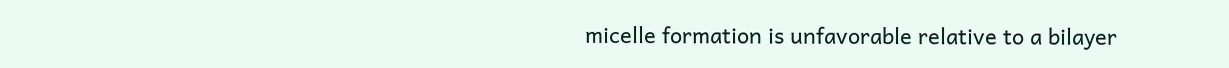micelle formation is unfavorable relative to a bilayer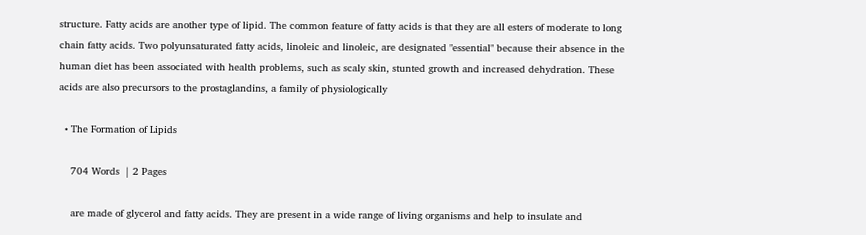structure. Fatty acids are another type of lipid. The common feature of fatty acids is that they are all esters of moderate to long chain fatty acids. Two polyunsaturated fatty acids, linoleic and linoleic, are designated "essential" because their absence in the human diet has been associated with health problems, such as scaly skin, stunted growth and increased dehydration. These acids are also precursors to the prostaglandins, a family of physiologically

  • The Formation of Lipids

    704 Words  | 2 Pages

    are made of glycerol and fatty acids. They are present in a wide range of living organisms and help to insulate and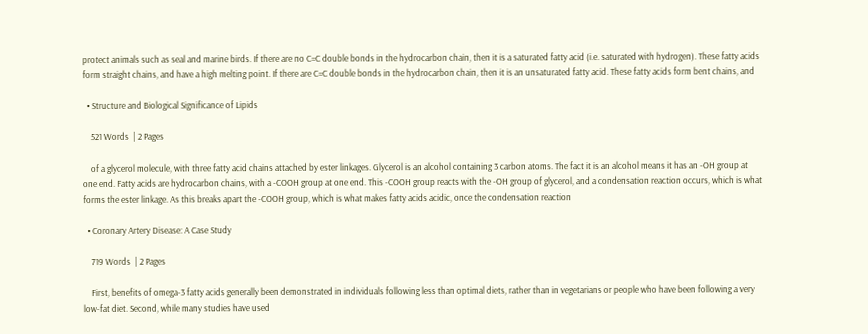protect animals such as seal and marine birds. If there are no C=C double bonds in the hydrocarbon chain, then it is a saturated fatty acid (i.e. saturated with hydrogen). These fatty acids form straight chains, and have a high melting point. If there are C=C double bonds in the hydrocarbon chain, then it is an unsaturated fatty acid. These fatty acids form bent chains, and

  • Structure and Biological Significance of Lipids

    521 Words  | 2 Pages

    of a glycerol molecule, with three fatty acid chains attached by ester linkages. Glycerol is an alcohol containing 3 carbon atoms. The fact it is an alcohol means it has an -OH group at one end. Fatty acids are hydrocarbon chains, with a -COOH group at one end. This -COOH group reacts with the -OH group of glycerol, and a condensation reaction occurs, which is what forms the ester linkage. As this breaks apart the -COOH group, which is what makes fatty acids acidic, once the condensation reaction

  • Coronary Artery Disease: A Case Study

    719 Words  | 2 Pages

    First, benefits of omega-3 fatty acids generally been demonstrated in individuals following less than optimal diets, rather than in vegetarians or people who have been following a very low-fat diet. Second, while many studies have used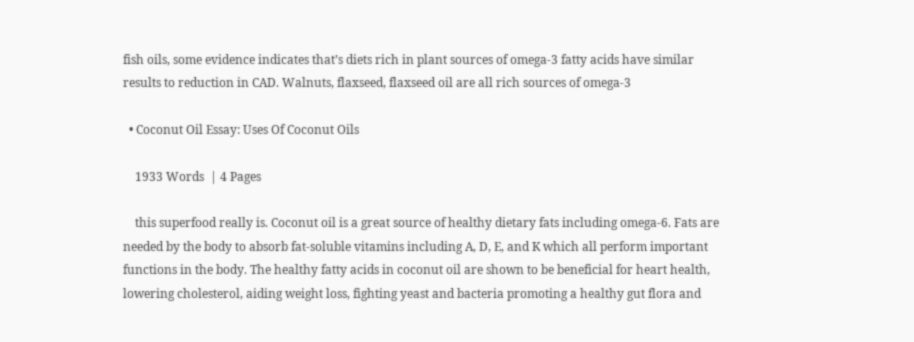fish oils, some evidence indicates that’s diets rich in plant sources of omega-3 fatty acids have similar results to reduction in CAD. Walnuts, flaxseed, flaxseed oil are all rich sources of omega-3

  • Coconut Oil Essay: Uses Of Coconut Oils

    1933 Words  | 4 Pages

    this superfood really is. Coconut oil is a great source of healthy dietary fats including omega-6. Fats are needed by the body to absorb fat-soluble vitamins including A, D, E, and K which all perform important functions in the body. The healthy fatty acids in coconut oil are shown to be beneficial for heart health, lowering cholesterol, aiding weight loss, fighting yeast and bacteria promoting a healthy gut flora and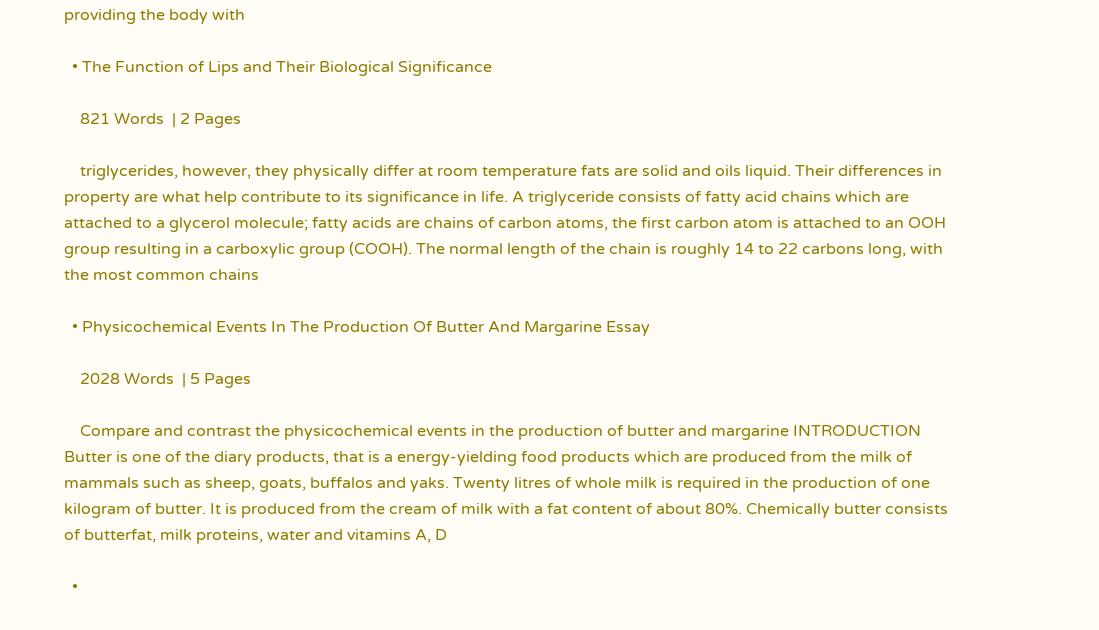providing the body with

  • The Function of Lips and Their Biological Significance

    821 Words  | 2 Pages

    triglycerides, however, they physically differ at room temperature fats are solid and oils liquid. Their differences in property are what help contribute to its significance in life. A triglyceride consists of fatty acid chains which are attached to a glycerol molecule; fatty acids are chains of carbon atoms, the first carbon atom is attached to an OOH group resulting in a carboxylic group (COOH). The normal length of the chain is roughly 14 to 22 carbons long, with the most common chains

  • Physicochemical Events In The Production Of Butter And Margarine Essay

    2028 Words  | 5 Pages

    Compare and contrast the physicochemical events in the production of butter and margarine INTRODUCTION Butter is one of the diary products, that is a energy-yielding food products which are produced from the milk of mammals such as sheep, goats, buffalos and yaks. Twenty litres of whole milk is required in the production of one kilogram of butter. It is produced from the cream of milk with a fat content of about 80%. Chemically butter consists of butterfat, milk proteins, water and vitamins A, D

  •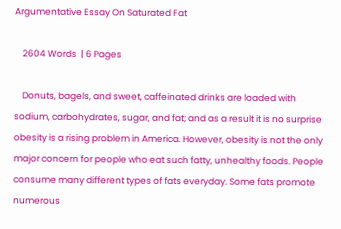Argumentative Essay On Saturated Fat

    2604 Words  | 6 Pages

    Donuts, bagels, and sweet, caffeinated drinks are loaded with sodium, carbohydrates, sugar, and fat; and as a result it is no surprise obesity is a rising problem in America. However, obesity is not the only major concern for people who eat such fatty, unhealthy foods. People consume many different types of fats everyday. Some fats promote numerous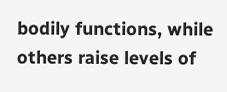bodily functions, while others raise levels of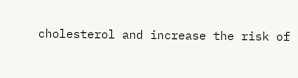cholesterol and increase the risk of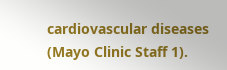cardiovascular diseases (Mayo Clinic Staff 1).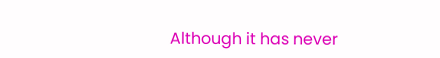Although it has never